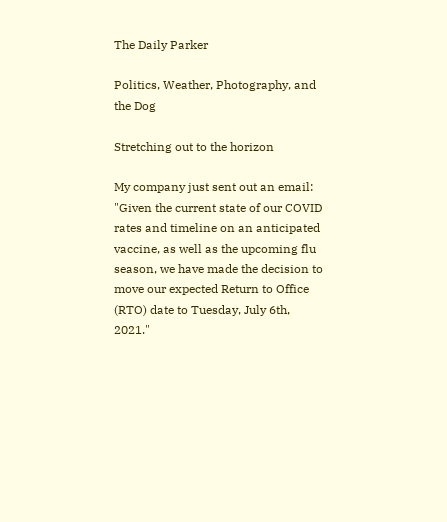The Daily Parker

Politics, Weather, Photography, and the Dog

Stretching out to the horizon

My company just sent out an email: "Given the current state of our COVID rates and timeline on an anticipated vaccine, as well as the upcoming flu season, we have made the decision to move our expected Return to Office (RTO) date to Tuesday, July 6th, 2021."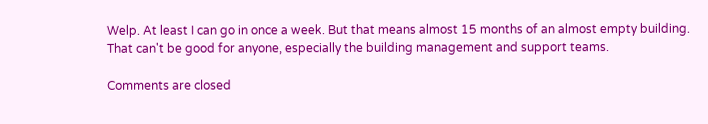Welp. At least I can go in once a week. But that means almost 15 months of an almost empty building. That can't be good for anyone, especially the building management and support teams.

Comments are closed